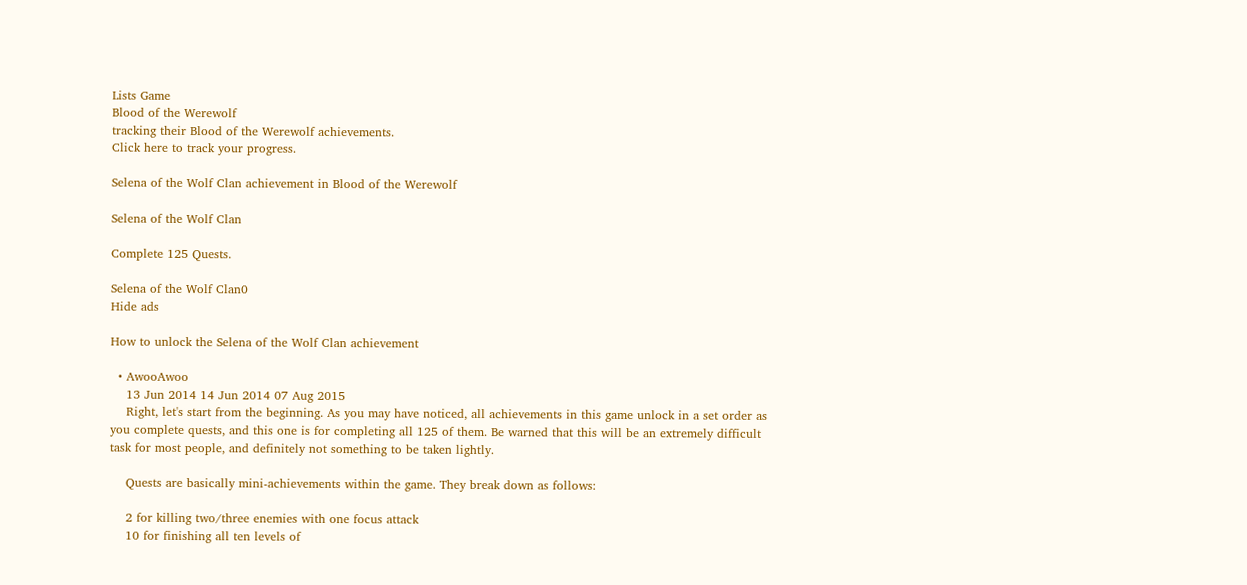Lists Game
Blood of the Werewolf
tracking their Blood of the Werewolf achievements.
Click here to track your progress.

Selena of the Wolf Clan achievement in Blood of the Werewolf

Selena of the Wolf Clan

Complete 125 Quests.

Selena of the Wolf Clan0
Hide ads

How to unlock the Selena of the Wolf Clan achievement

  • AwooAwoo
    13 Jun 2014 14 Jun 2014 07 Aug 2015
    Right, let's start from the beginning. As you may have noticed, all achievements in this game unlock in a set order as you complete quests, and this one is for completing all 125 of them. Be warned that this will be an extremely difficult task for most people, and definitely not something to be taken lightly.

    Quests are basically mini-achievements within the game. They break down as follows:

    2 for killing two/three enemies with one focus attack
    10 for finishing all ten levels of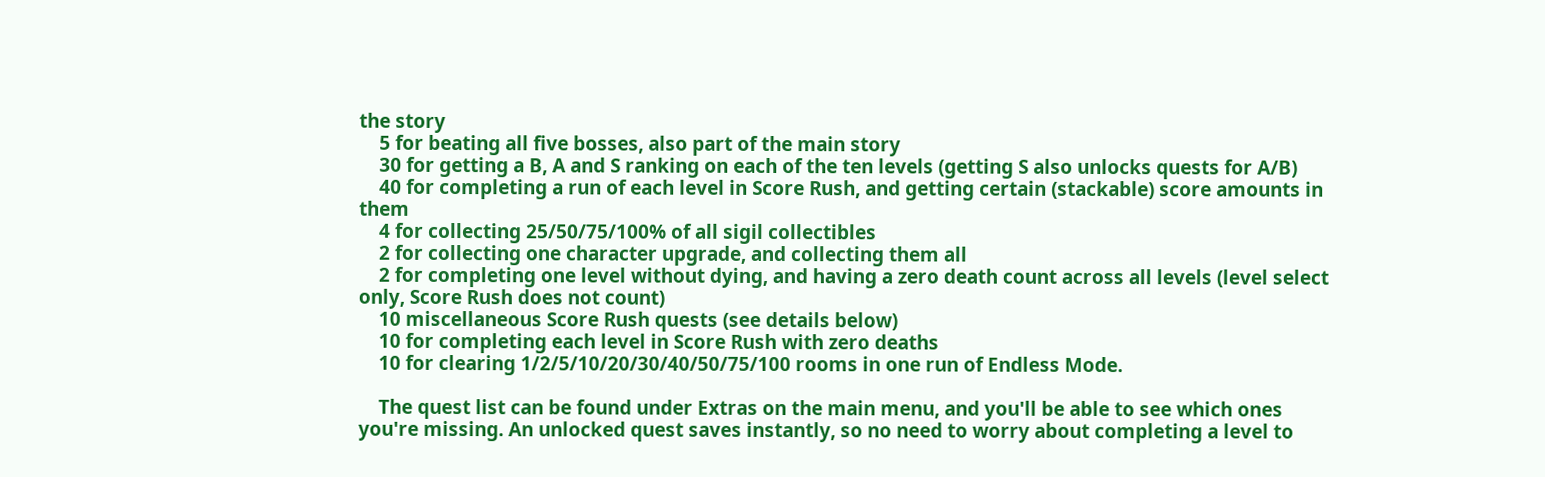the story
    5 for beating all five bosses, also part of the main story
    30 for getting a B, A and S ranking on each of the ten levels (getting S also unlocks quests for A/B)
    40 for completing a run of each level in Score Rush, and getting certain (stackable) score amounts in them
    4 for collecting 25/50/75/100% of all sigil collectibles
    2 for collecting one character upgrade, and collecting them all
    2 for completing one level without dying, and having a zero death count across all levels (level select only, Score Rush does not count)
    10 miscellaneous Score Rush quests (see details below)
    10 for completing each level in Score Rush with zero deaths
    10 for clearing 1/2/5/10/20/30/40/50/75/100 rooms in one run of Endless Mode.

    The quest list can be found under Extras on the main menu, and you'll be able to see which ones you're missing. An unlocked quest saves instantly, so no need to worry about completing a level to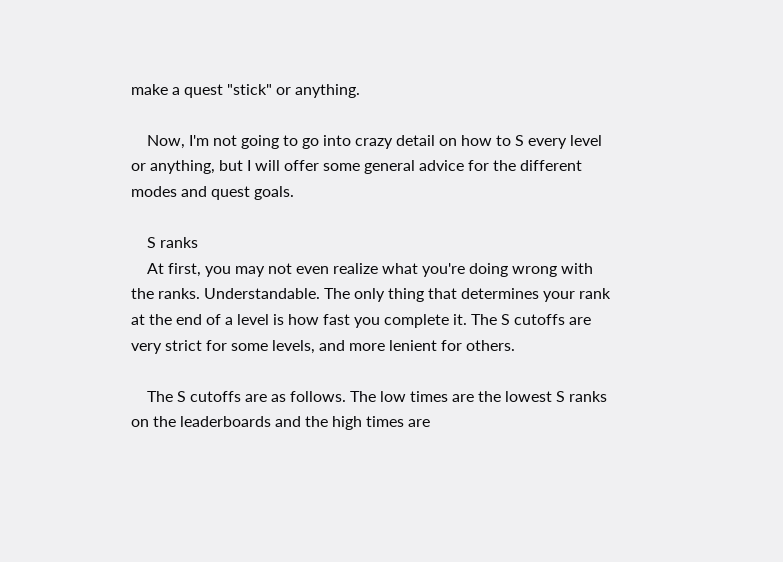make a quest "stick" or anything.

    Now, I'm not going to go into crazy detail on how to S every level or anything, but I will offer some general advice for the different modes and quest goals.

    S ranks
    At first, you may not even realize what you're doing wrong with the ranks. Understandable. The only thing that determines your rank at the end of a level is how fast you complete it. The S cutoffs are very strict for some levels, and more lenient for others.

    The S cutoffs are as follows. The low times are the lowest S ranks on the leaderboards and the high times are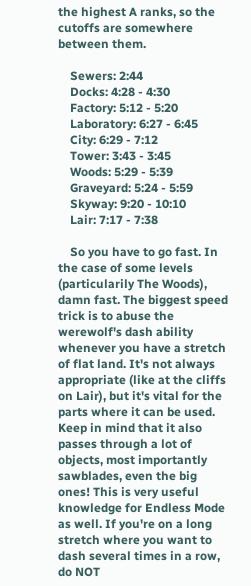the highest A ranks, so the cutoffs are somewhere between them.

    Sewers: 2:44
    Docks: 4:28 - 4:30
    Factory: 5:12 - 5:20
    Laboratory: 6:27 - 6:45
    City: 6:29 - 7:12
    Tower: 3:43 - 3:45
    Woods: 5:29 - 5:39
    Graveyard: 5:24 - 5:59
    Skyway: 9:20 - 10:10
    Lair: 7:17 - 7:38

    So you have to go fast. In the case of some levels (particularily The Woods), damn fast. The biggest speed trick is to abuse the werewolf's dash ability whenever you have a stretch of flat land. It's not always appropriate (like at the cliffs on Lair), but it's vital for the parts where it can be used. Keep in mind that it also passes through a lot of objects, most importantly sawblades, even the big ones! This is very useful knowledge for Endless Mode as well. If you're on a long stretch where you want to dash several times in a row, do NOT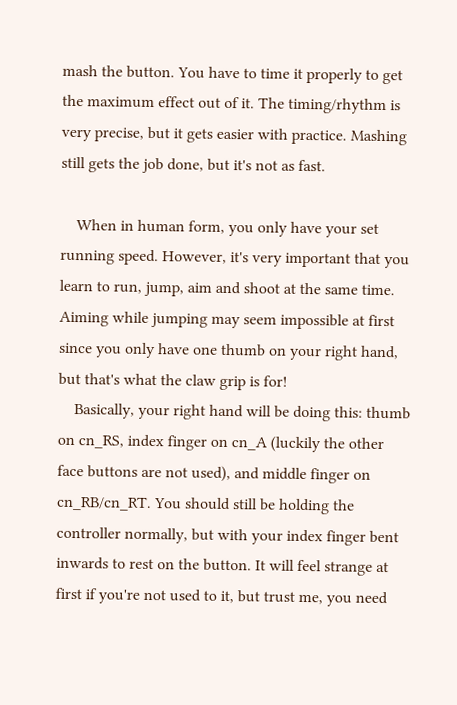mash the button. You have to time it properly to get the maximum effect out of it. The timing/rhythm is very precise, but it gets easier with practice. Mashing still gets the job done, but it's not as fast.

    When in human form, you only have your set running speed. However, it's very important that you learn to run, jump, aim and shoot at the same time. Aiming while jumping may seem impossible at first since you only have one thumb on your right hand, but that's what the claw grip is for!
    Basically, your right hand will be doing this: thumb on cn_RS, index finger on cn_A (luckily the other face buttons are not used), and middle finger on cn_RB/cn_RT. You should still be holding the controller normally, but with your index finger bent inwards to rest on the button. It will feel strange at first if you're not used to it, but trust me, you need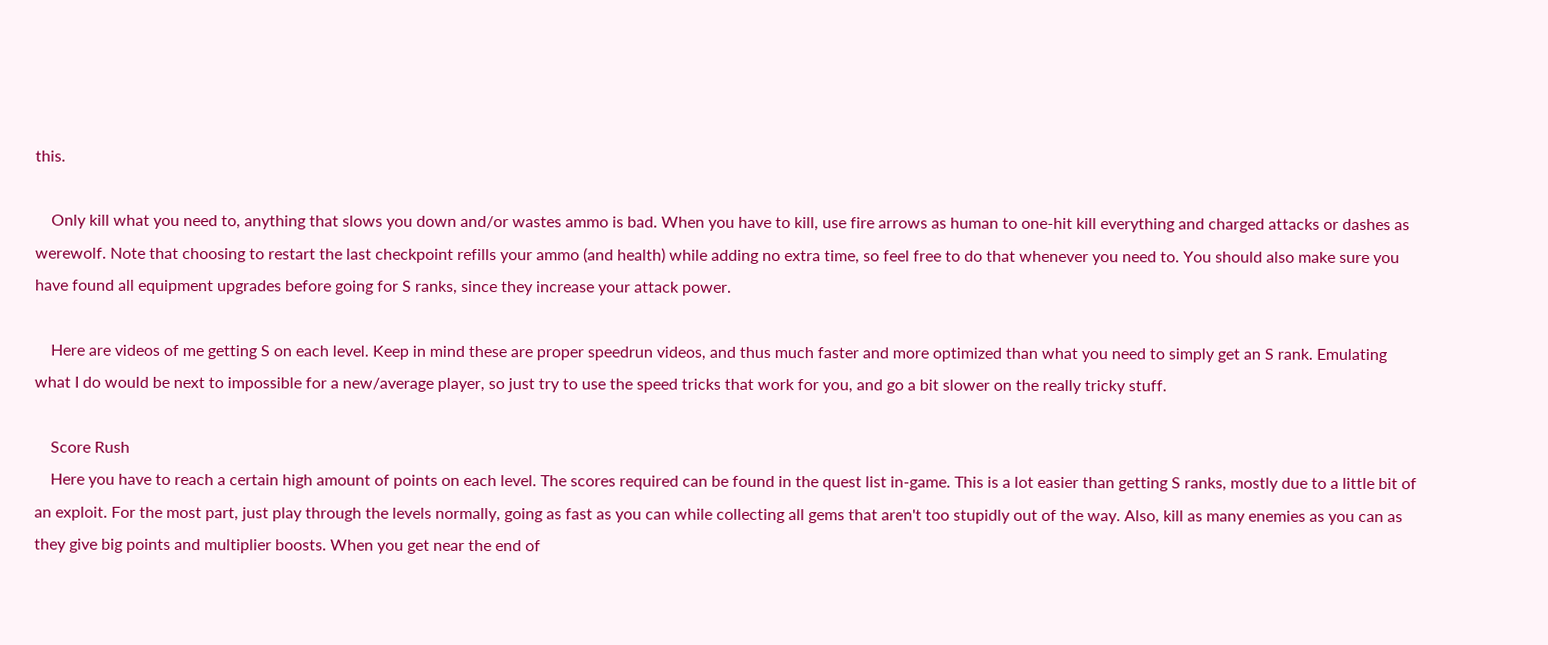this.

    Only kill what you need to, anything that slows you down and/or wastes ammo is bad. When you have to kill, use fire arrows as human to one-hit kill everything and charged attacks or dashes as werewolf. Note that choosing to restart the last checkpoint refills your ammo (and health) while adding no extra time, so feel free to do that whenever you need to. You should also make sure you have found all equipment upgrades before going for S ranks, since they increase your attack power.

    Here are videos of me getting S on each level. Keep in mind these are proper speedrun videos, and thus much faster and more optimized than what you need to simply get an S rank. Emulating what I do would be next to impossible for a new/average player, so just try to use the speed tricks that work for you, and go a bit slower on the really tricky stuff.

    Score Rush
    Here you have to reach a certain high amount of points on each level. The scores required can be found in the quest list in-game. This is a lot easier than getting S ranks, mostly due to a little bit of an exploit. For the most part, just play through the levels normally, going as fast as you can while collecting all gems that aren't too stupidly out of the way. Also, kill as many enemies as you can as they give big points and multiplier boosts. When you get near the end of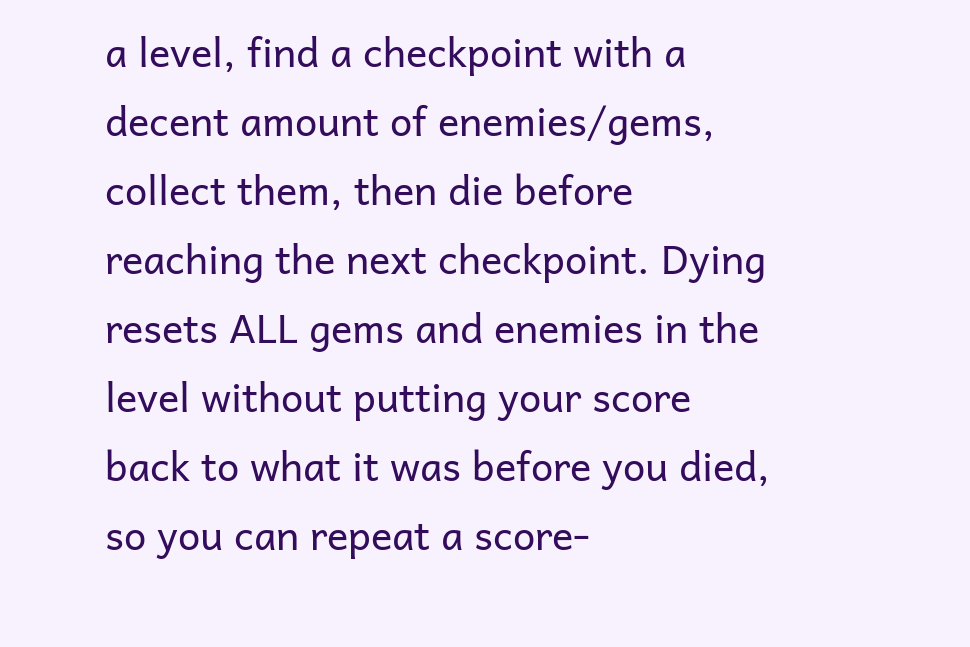a level, find a checkpoint with a decent amount of enemies/gems, collect them, then die before reaching the next checkpoint. Dying resets ALL gems and enemies in the level without putting your score back to what it was before you died, so you can repeat a score-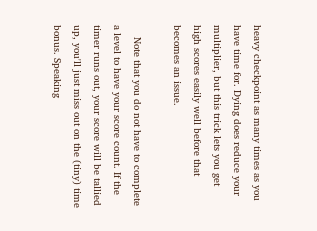heavy checkpoint as many times as you have time for. Dying does reduce your multiplier, but this trick lets you get high scores easily well before that becomes an issue.

    Note that you do not have to complete a level to have your score count. If the timer runs out, your score will be tallied up, you'll just miss out on the (tiny) time bonus. Speaking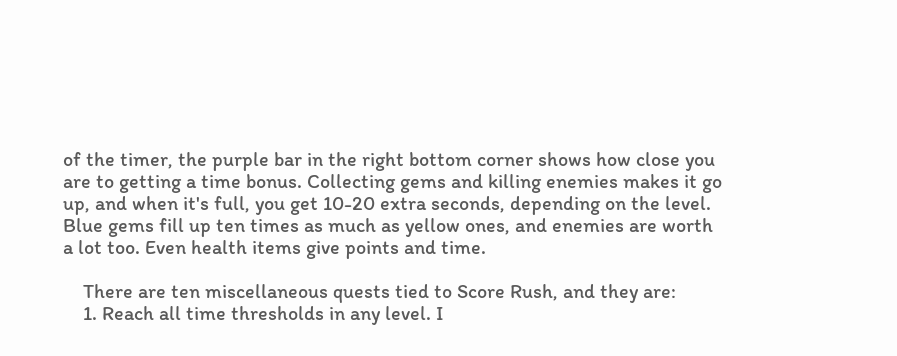of the timer, the purple bar in the right bottom corner shows how close you are to getting a time bonus. Collecting gems and killing enemies makes it go up, and when it's full, you get 10-20 extra seconds, depending on the level. Blue gems fill up ten times as much as yellow ones, and enemies are worth a lot too. Even health items give points and time.

    There are ten miscellaneous quests tied to Score Rush, and they are:
    1. Reach all time thresholds in any level. I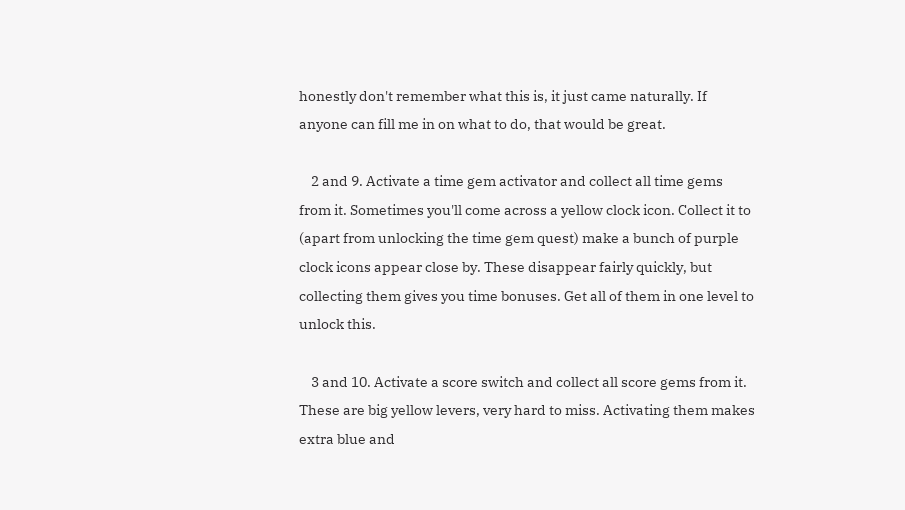honestly don't remember what this is, it just came naturally. If anyone can fill me in on what to do, that would be great.

    2 and 9. Activate a time gem activator and collect all time gems from it. Sometimes you'll come across a yellow clock icon. Collect it to (apart from unlocking the time gem quest) make a bunch of purple clock icons appear close by. These disappear fairly quickly, but collecting them gives you time bonuses. Get all of them in one level to unlock this.

    3 and 10. Activate a score switch and collect all score gems from it. These are big yellow levers, very hard to miss. Activating them makes extra blue and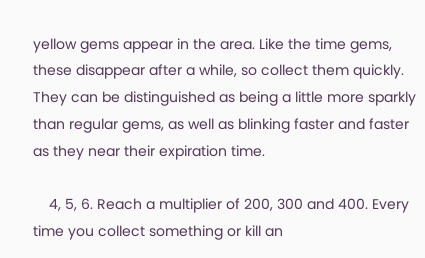yellow gems appear in the area. Like the time gems, these disappear after a while, so collect them quickly. They can be distinguished as being a little more sparkly than regular gems, as well as blinking faster and faster as they near their expiration time.

    4, 5, 6. Reach a multiplier of 200, 300 and 400. Every time you collect something or kill an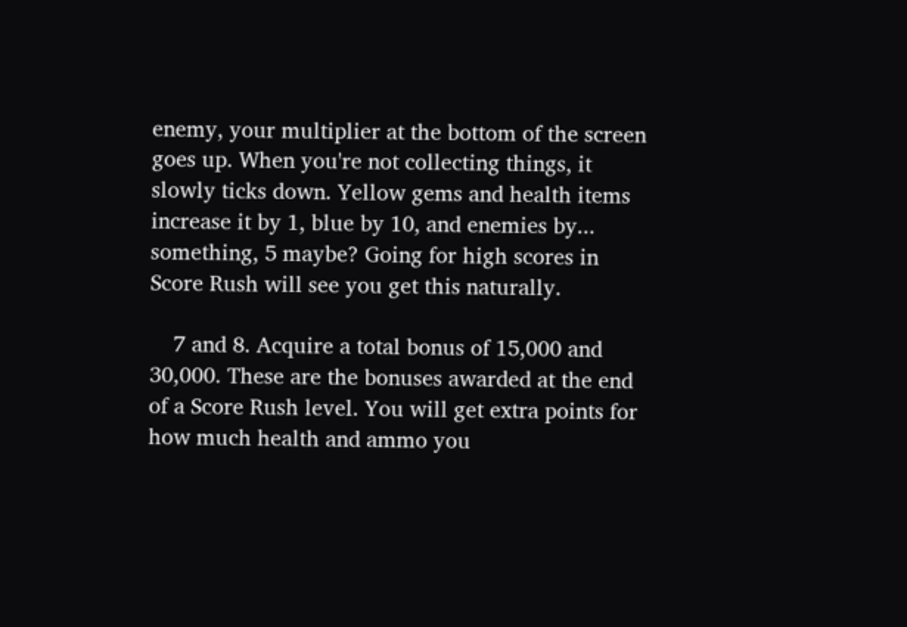enemy, your multiplier at the bottom of the screen goes up. When you're not collecting things, it slowly ticks down. Yellow gems and health items increase it by 1, blue by 10, and enemies by... something, 5 maybe? Going for high scores in Score Rush will see you get this naturally.

    7 and 8. Acquire a total bonus of 15,000 and 30,000. These are the bonuses awarded at the end of a Score Rush level. You will get extra points for how much health and ammo you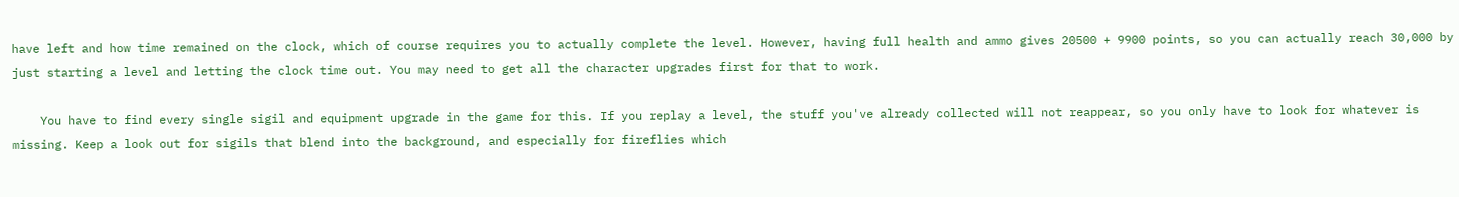have left and how time remained on the clock, which of course requires you to actually complete the level. However, having full health and ammo gives 20500 + 9900 points, so you can actually reach 30,000 by just starting a level and letting the clock time out. You may need to get all the character upgrades first for that to work.

    You have to find every single sigil and equipment upgrade in the game for this. If you replay a level, the stuff you've already collected will not reappear, so you only have to look for whatever is missing. Keep a look out for sigils that blend into the background, and especially for fireflies which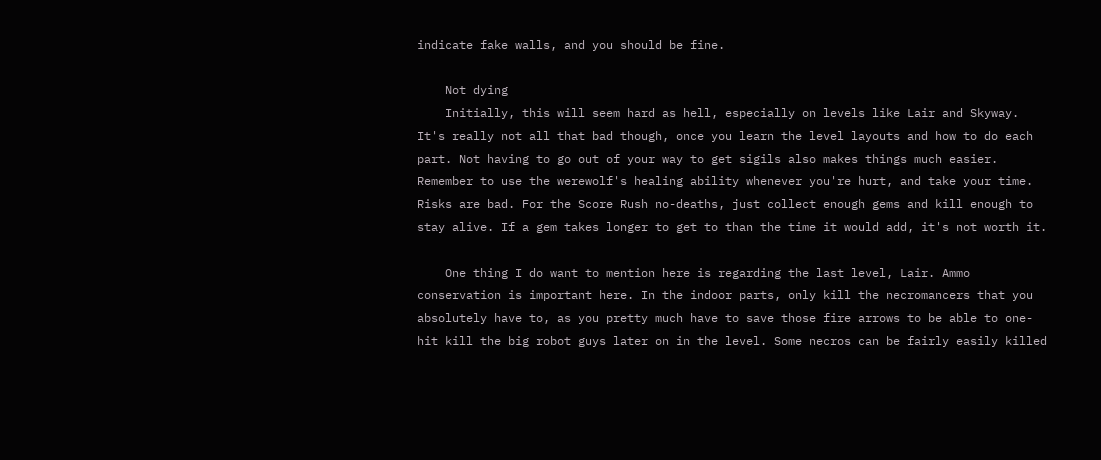indicate fake walls, and you should be fine.

    Not dying
    Initially, this will seem hard as hell, especially on levels like Lair and Skyway. It's really not all that bad though, once you learn the level layouts and how to do each part. Not having to go out of your way to get sigils also makes things much easier. Remember to use the werewolf's healing ability whenever you're hurt, and take your time. Risks are bad. For the Score Rush no-deaths, just collect enough gems and kill enough to stay alive. If a gem takes longer to get to than the time it would add, it's not worth it.

    One thing I do want to mention here is regarding the last level, Lair. Ammo conservation is important here. In the indoor parts, only kill the necromancers that you absolutely have to, as you pretty much have to save those fire arrows to be able to one-hit kill the big robot guys later on in the level. Some necros can be fairly easily killed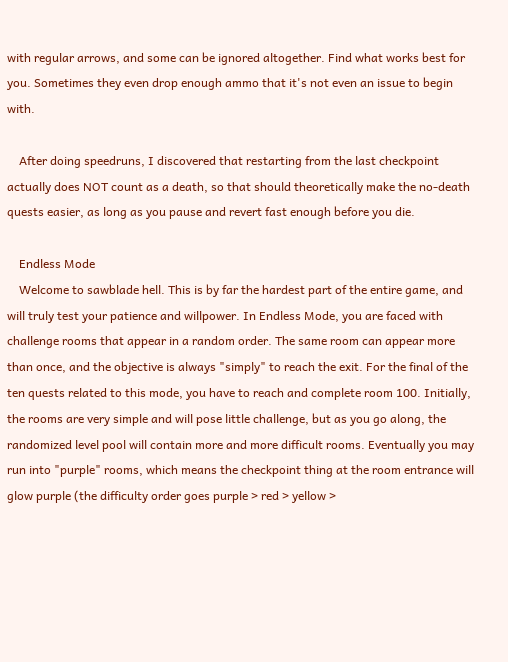with regular arrows, and some can be ignored altogether. Find what works best for you. Sometimes they even drop enough ammo that it's not even an issue to begin with.

    After doing speedruns, I discovered that restarting from the last checkpoint actually does NOT count as a death, so that should theoretically make the no-death quests easier, as long as you pause and revert fast enough before you die.

    Endless Mode
    Welcome to sawblade hell. This is by far the hardest part of the entire game, and will truly test your patience and willpower. In Endless Mode, you are faced with challenge rooms that appear in a random order. The same room can appear more than once, and the objective is always "simply" to reach the exit. For the final of the ten quests related to this mode, you have to reach and complete room 100. Initially, the rooms are very simple and will pose little challenge, but as you go along, the randomized level pool will contain more and more difficult rooms. Eventually you may run into "purple" rooms, which means the checkpoint thing at the room entrance will glow purple (the difficulty order goes purple > red > yellow >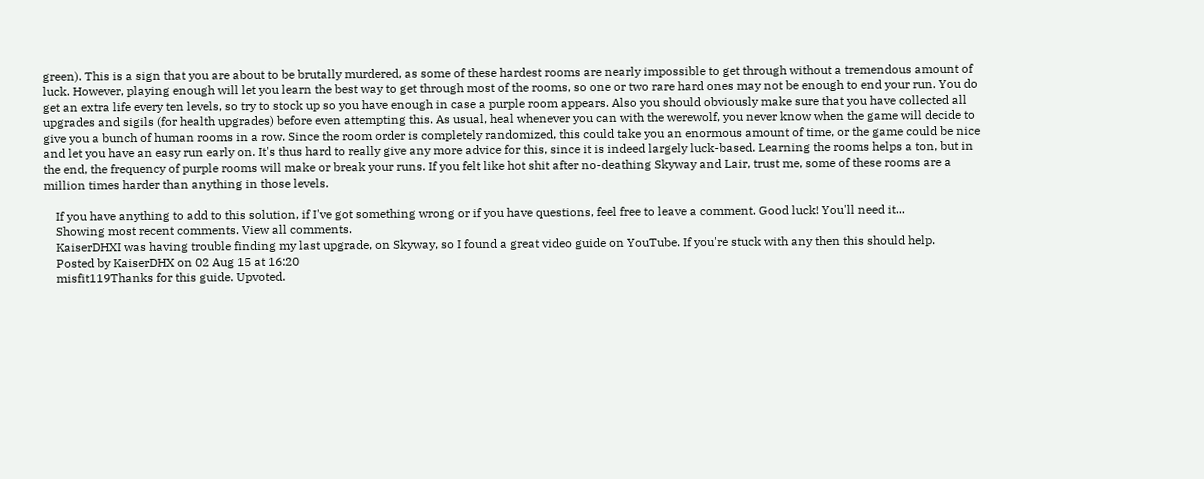green). This is a sign that you are about to be brutally murdered, as some of these hardest rooms are nearly impossible to get through without a tremendous amount of luck. However, playing enough will let you learn the best way to get through most of the rooms, so one or two rare hard ones may not be enough to end your run. You do get an extra life every ten levels, so try to stock up so you have enough in case a purple room appears. Also you should obviously make sure that you have collected all upgrades and sigils (for health upgrades) before even attempting this. As usual, heal whenever you can with the werewolf, you never know when the game will decide to give you a bunch of human rooms in a row. Since the room order is completely randomized, this could take you an enormous amount of time, or the game could be nice and let you have an easy run early on. It's thus hard to really give any more advice for this, since it is indeed largely luck-based. Learning the rooms helps a ton, but in the end, the frequency of purple rooms will make or break your runs. If you felt like hot shit after no-deathing Skyway and Lair, trust me, some of these rooms are a million times harder than anything in those levels.

    If you have anything to add to this solution, if I've got something wrong or if you have questions, feel free to leave a comment. Good luck! You'll need it...
    Showing most recent comments. View all comments.
    KaiserDHXI was having trouble finding my last upgrade, on Skyway, so I found a great video guide on YouTube. If you're stuck with any then this should help.
    Posted by KaiserDHX on 02 Aug 15 at 16:20
    misfit119Thanks for this guide. Upvoted.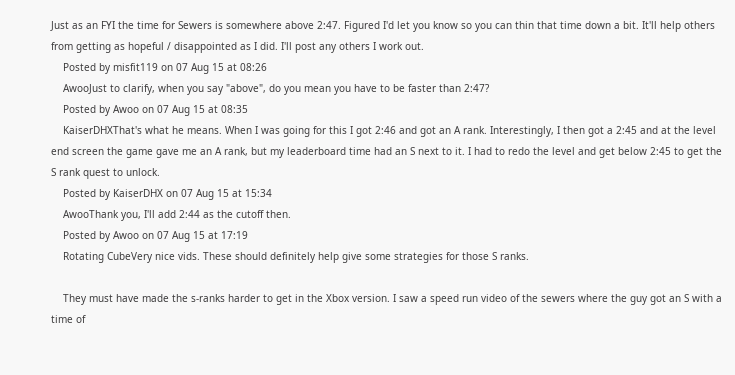Just as an FYI the time for Sewers is somewhere above 2:47. Figured I'd let you know so you can thin that time down a bit. It'll help others from getting as hopeful / disappointed as I did. I'll post any others I work out.
    Posted by misfit119 on 07 Aug 15 at 08:26
    AwooJust to clarify, when you say "above", do you mean you have to be faster than 2:47?
    Posted by Awoo on 07 Aug 15 at 08:35
    KaiserDHXThat's what he means. When I was going for this I got 2:46 and got an A rank. Interestingly, I then got a 2:45 and at the level end screen the game gave me an A rank, but my leaderboard time had an S next to it. I had to redo the level and get below 2:45 to get the S rank quest to unlock.
    Posted by KaiserDHX on 07 Aug 15 at 15:34
    AwooThank you, I'll add 2:44 as the cutoff then.
    Posted by Awoo on 07 Aug 15 at 17:19
    Rotating CubeVery nice vids. These should definitely help give some strategies for those S ranks.

    They must have made the s-ranks harder to get in the Xbox version. I saw a speed run video of the sewers where the guy got an S with a time of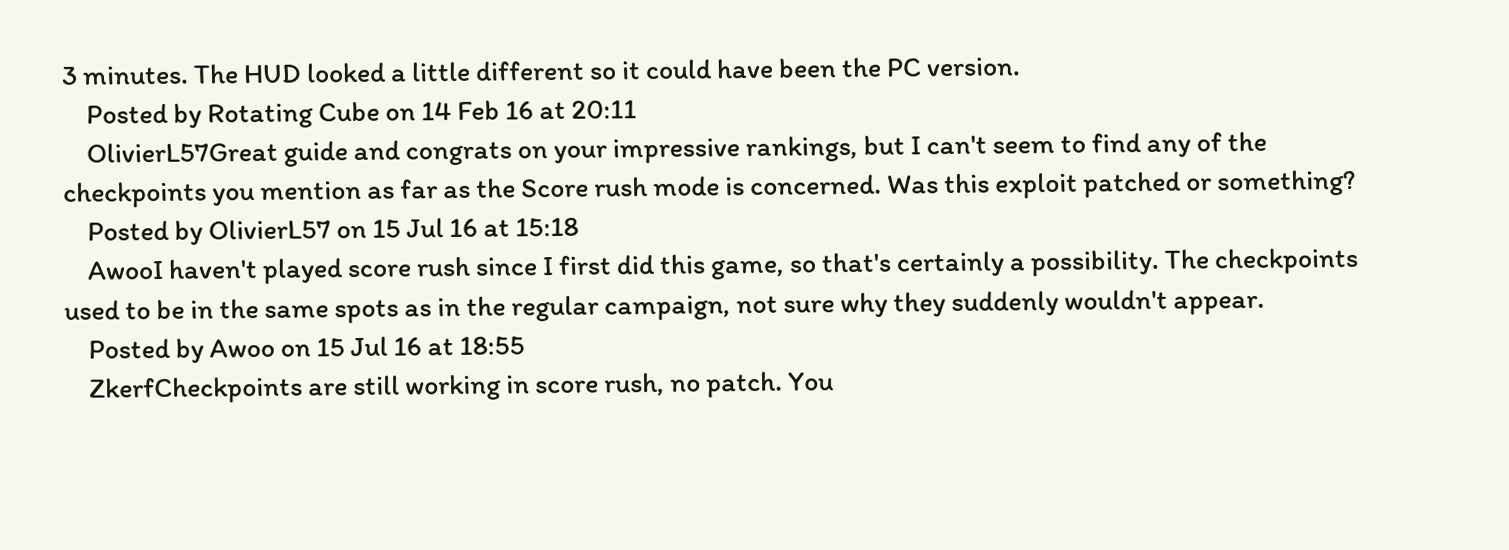3 minutes. The HUD looked a little different so it could have been the PC version.
    Posted by Rotating Cube on 14 Feb 16 at 20:11
    OlivierL57Great guide and congrats on your impressive rankings, but I can't seem to find any of the checkpoints you mention as far as the Score rush mode is concerned. Was this exploit patched or something?
    Posted by OlivierL57 on 15 Jul 16 at 15:18
    AwooI haven't played score rush since I first did this game, so that's certainly a possibility. The checkpoints used to be in the same spots as in the regular campaign, not sure why they suddenly wouldn't appear.
    Posted by Awoo on 15 Jul 16 at 18:55
    ZkerfCheckpoints are still working in score rush, no patch. You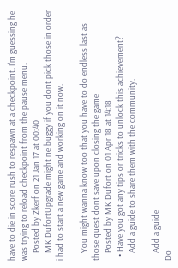have to die in score rush to respawn at a checkpoint. I'm guessing he was trying to reload checkpoint from the pause menu.
    Posted by Zkerf on 21 Jan 17 at 00:40
    MK DufortUpgrade might ne buggy if you dont pick those in order i had to start a new game and working on it now.

    You might wanna know too that you have to do endless last as those quest dont save upon closing the game
    Posted by MK Dufort on 01 Apr 18 at 14:18
  • Have you got any tips or tricks to unlock this achievement?
    Add a guide to share them with the community.

    Add a guide
Do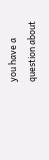you have a question about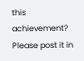this achievement? Please post it in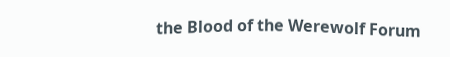the Blood of the Werewolf Forum